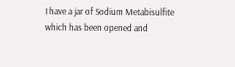I have a jar of Sodium Metabisulfite which has been opened and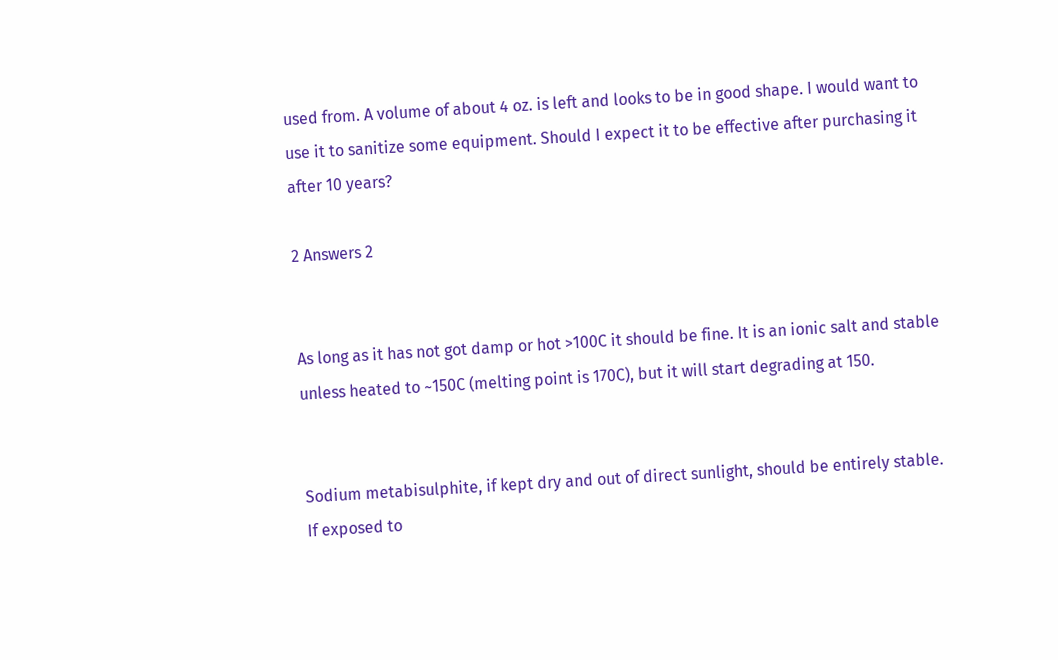used from. A volume of about 4 oz. is left and looks to be in good shape. I would want to use it to sanitize some equipment. Should I expect it to be effective after purchasing it after 10 years?

2 Answers 2


As long as it has not got damp or hot >100C it should be fine. It is an ionic salt and stable unless heated to ~150C (melting point is 170C), but it will start degrading at 150.


Sodium metabisulphite, if kept dry and out of direct sunlight, should be entirely stable. If exposed to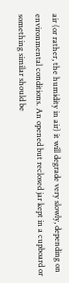air (or rather, the humidity in air) it will degrade very slowly, depending on environmental conditions. An opened but reclosed jar kept in a cupboard or something similar should be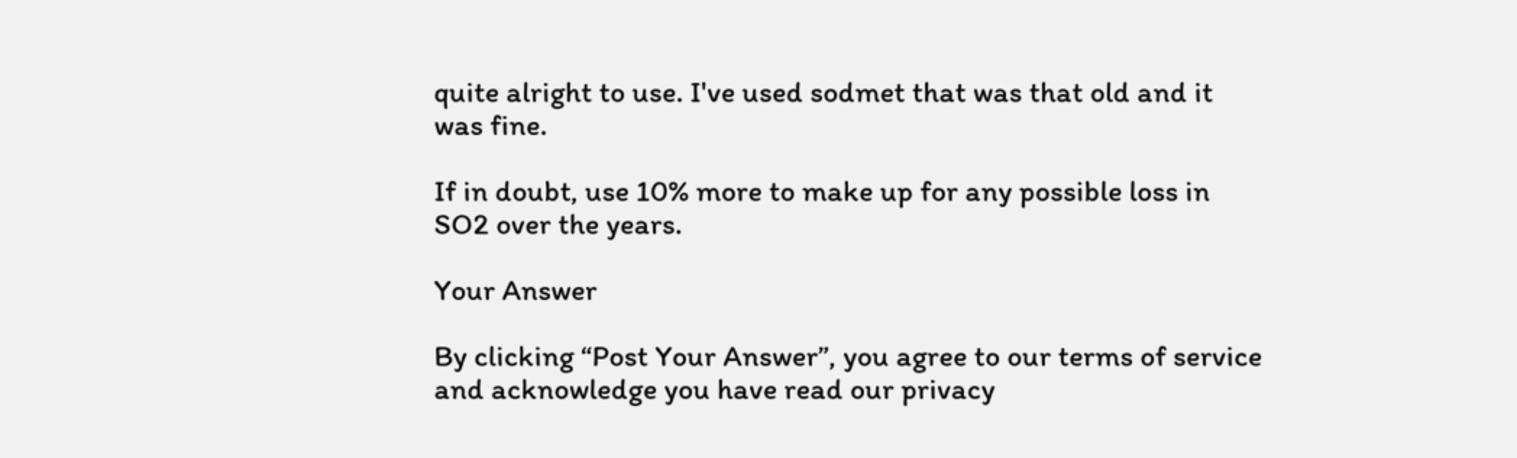quite alright to use. I've used sodmet that was that old and it was fine.

If in doubt, use 10% more to make up for any possible loss in SO2 over the years.

Your Answer

By clicking “Post Your Answer”, you agree to our terms of service and acknowledge you have read our privacy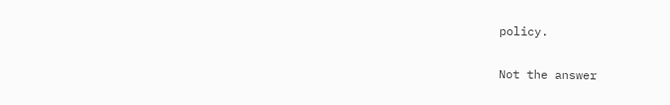policy.

Not the answer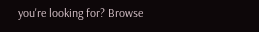you're looking for? Browse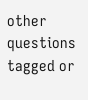other questions tagged or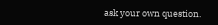ask your own question.